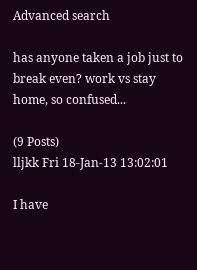Advanced search

has anyone taken a job just to break even? work vs stay home, so confused...

(9 Posts)
lljkk Fri 18-Jan-13 13:02:01

I have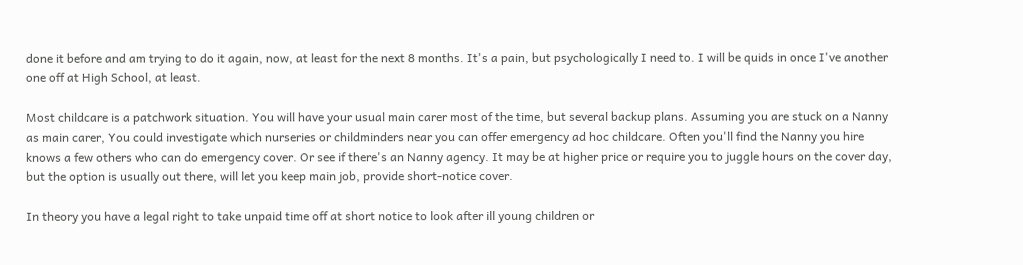done it before and am trying to do it again, now, at least for the next 8 months. It's a pain, but psychologically I need to. I will be quids in once I've another one off at High School, at least.

Most childcare is a patchwork situation. You will have your usual main carer most of the time, but several backup plans. Assuming you are stuck on a Nanny as main carer, You could investigate which nurseries or childminders near you can offer emergency ad hoc childcare. Often you'll find the Nanny you hire knows a few others who can do emergency cover. Or see if there's an Nanny agency. It may be at higher price or require you to juggle hours on the cover day, but the option is usually out there, will let you keep main job, provide short-notice cover.

In theory you have a legal right to take unpaid time off at short notice to look after ill young children or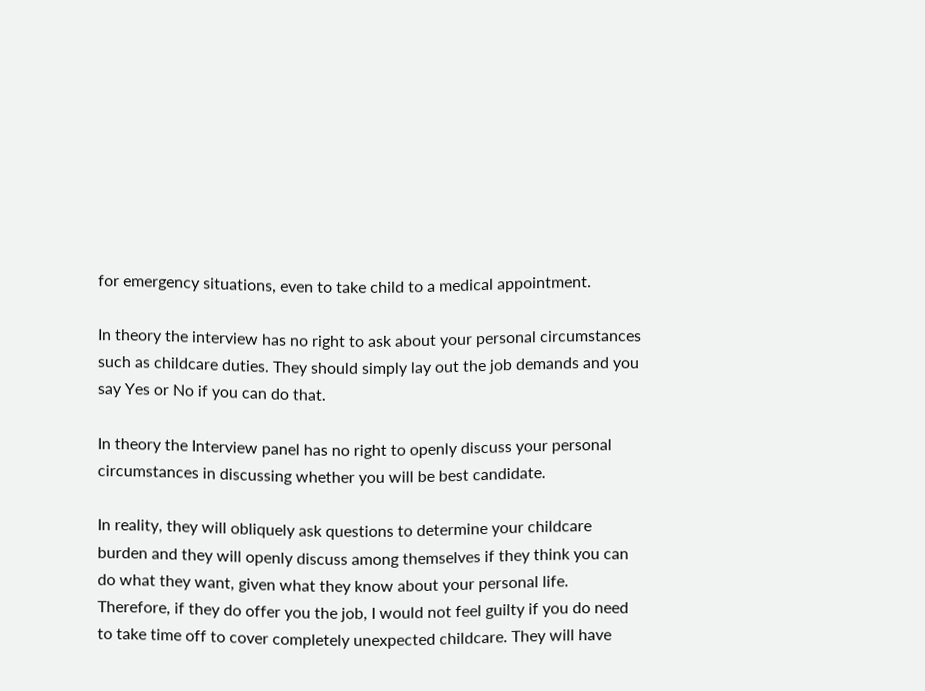for emergency situations, even to take child to a medical appointment.

In theory the interview has no right to ask about your personal circumstances such as childcare duties. They should simply lay out the job demands and you say Yes or No if you can do that.

In theory the Interview panel has no right to openly discuss your personal circumstances in discussing whether you will be best candidate.

In reality, they will obliquely ask questions to determine your childcare burden and they will openly discuss among themselves if they think you can do what they want, given what they know about your personal life. Therefore, if they do offer you the job, I would not feel guilty if you do need to take time off to cover completely unexpected childcare. They will have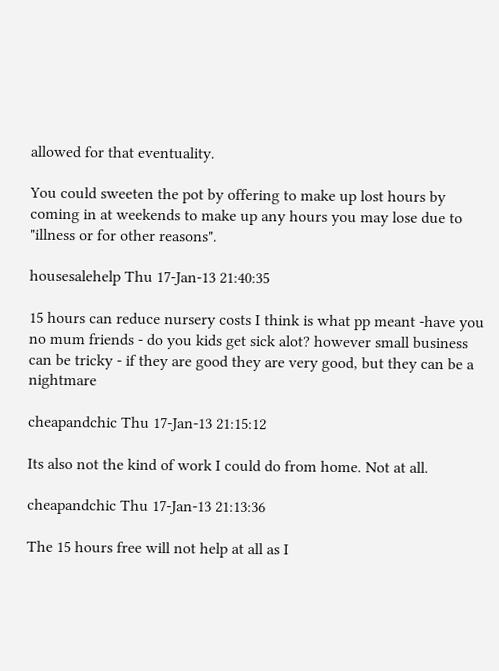allowed for that eventuality.

You could sweeten the pot by offering to make up lost hours by coming in at weekends to make up any hours you may lose due to "illness or for other reasons".

housesalehelp Thu 17-Jan-13 21:40:35

15 hours can reduce nursery costs I think is what pp meant -have you no mum friends - do you kids get sick alot? however small business can be tricky - if they are good they are very good, but they can be a nightmare

cheapandchic Thu 17-Jan-13 21:15:12

Its also not the kind of work I could do from home. Not at all.

cheapandchic Thu 17-Jan-13 21:13:36

The 15 hours free will not help at all as I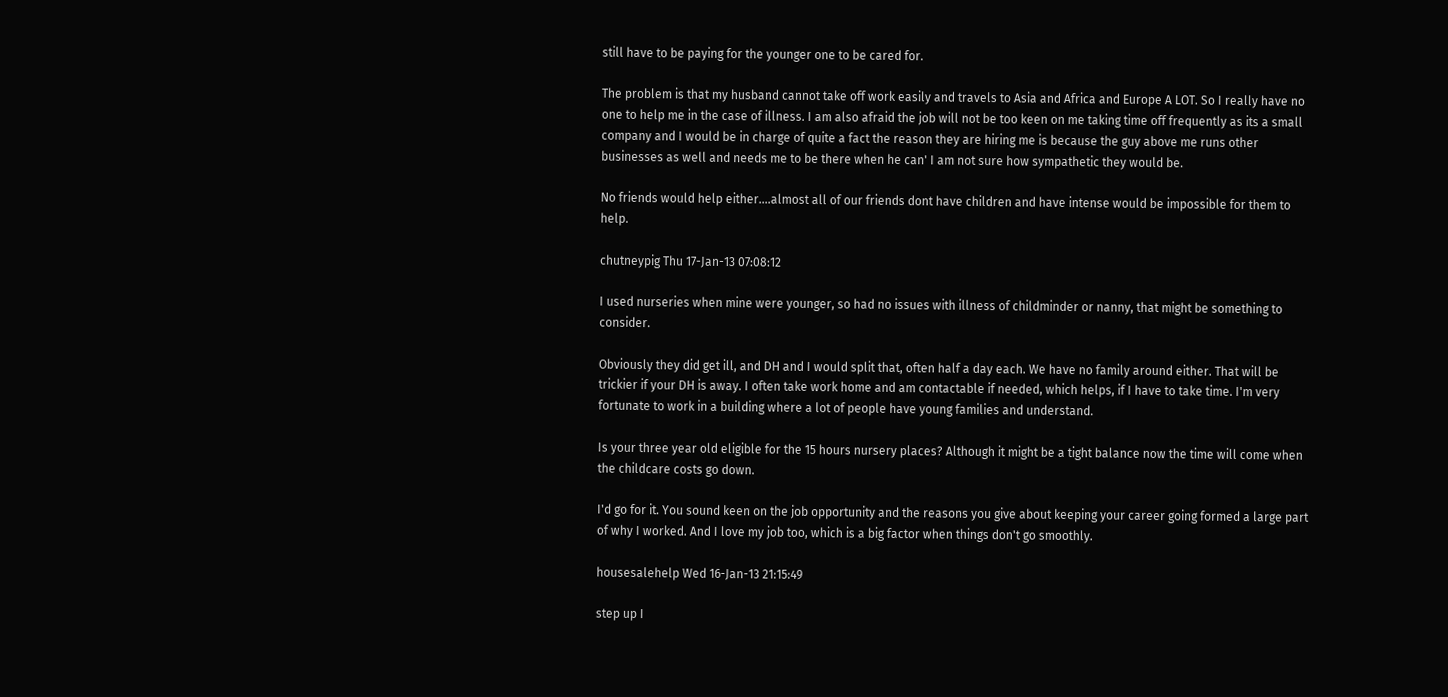still have to be paying for the younger one to be cared for.

The problem is that my husband cannot take off work easily and travels to Asia and Africa and Europe A LOT. So I really have no one to help me in the case of illness. I am also afraid the job will not be too keen on me taking time off frequently as its a small company and I would be in charge of quite a fact the reason they are hiring me is because the guy above me runs other businesses as well and needs me to be there when he can' I am not sure how sympathetic they would be.

No friends would help either....almost all of our friends dont have children and have intense would be impossible for them to help.

chutneypig Thu 17-Jan-13 07:08:12

I used nurseries when mine were younger, so had no issues with illness of childminder or nanny, that might be something to consider.

Obviously they did get ill, and DH and I would split that, often half a day each. We have no family around either. That will be trickier if your DH is away. I often take work home and am contactable if needed, which helps, if I have to take time. I'm very fortunate to work in a building where a lot of people have young families and understand.

Is your three year old eligible for the 15 hours nursery places? Although it might be a tight balance now the time will come when the childcare costs go down.

I'd go for it. You sound keen on the job opportunity and the reasons you give about keeping your career going formed a large part of why I worked. And I love my job too, which is a big factor when things don't go smoothly.

housesalehelp Wed 16-Jan-13 21:15:49

step up I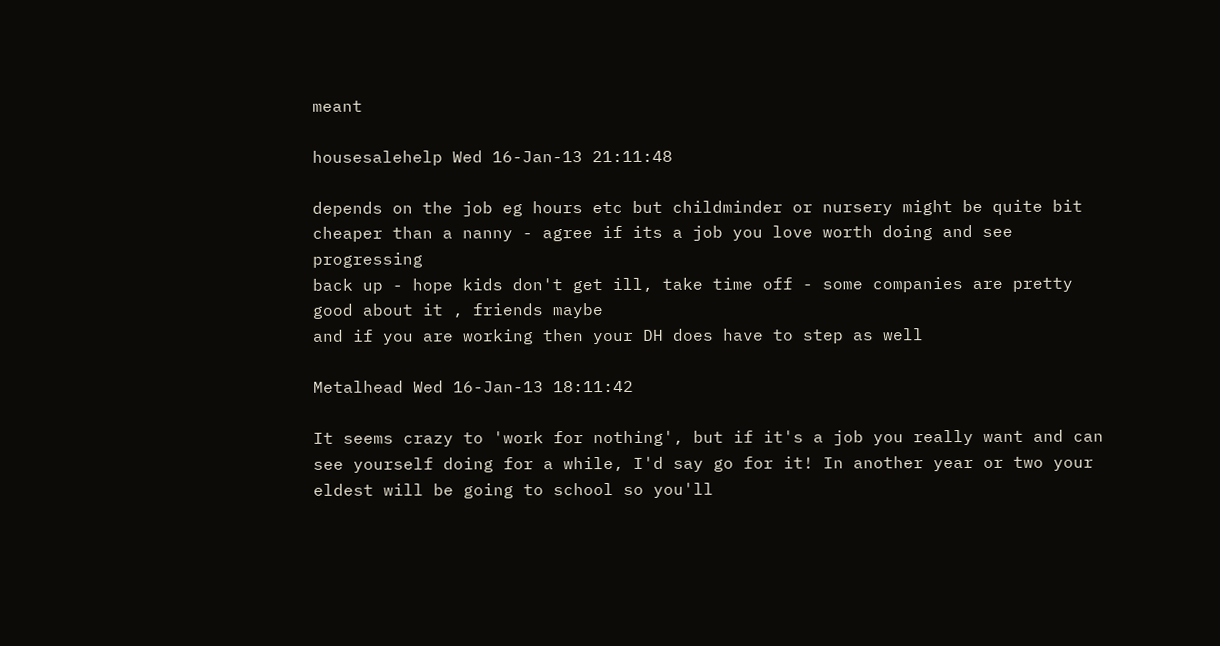meant

housesalehelp Wed 16-Jan-13 21:11:48

depends on the job eg hours etc but childminder or nursery might be quite bit cheaper than a nanny - agree if its a job you love worth doing and see progressing
back up - hope kids don't get ill, take time off - some companies are pretty good about it , friends maybe
and if you are working then your DH does have to step as well

Metalhead Wed 16-Jan-13 18:11:42

It seems crazy to 'work for nothing', but if it's a job you really want and can see yourself doing for a while, I'd say go for it! In another year or two your eldest will be going to school so you'll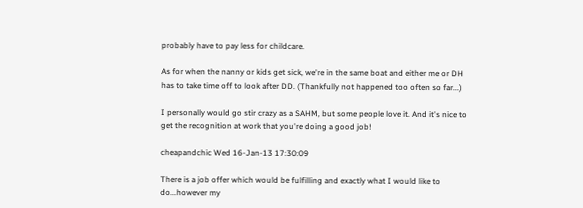probably have to pay less for childcare.

As for when the nanny or kids get sick, we're in the same boat and either me or DH has to take time off to look after DD. (Thankfully not happened too often so far...)

I personally would go stir crazy as a SAHM, but some people love it. And it's nice to get the recognition at work that you're doing a good job!

cheapandchic Wed 16-Jan-13 17:30:09

There is a job offer which would be fulfilling and exactly what I would like to do...however my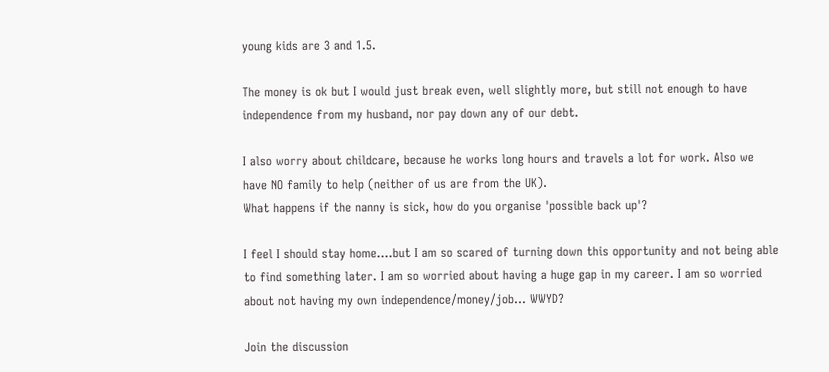young kids are 3 and 1.5.

The money is ok but I would just break even, well slightly more, but still not enough to have independence from my husband, nor pay down any of our debt.

I also worry about childcare, because he works long hours and travels a lot for work. Also we have NO family to help (neither of us are from the UK).
What happens if the nanny is sick, how do you organise 'possible back up'?

I feel I should stay home....but I am so scared of turning down this opportunity and not being able to find something later. I am so worried about having a huge gap in my career. I am so worried about not having my own independence/money/job... WWYD?

Join the discussion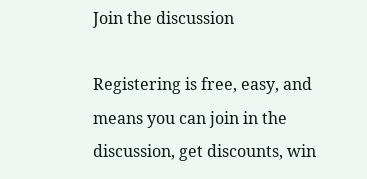Join the discussion

Registering is free, easy, and means you can join in the discussion, get discounts, win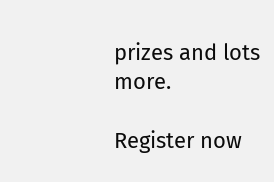prizes and lots more.

Register now